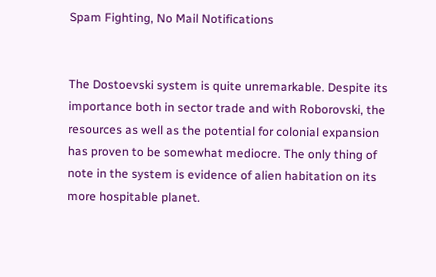Spam Fighting, No Mail Notifications


The Dostoevski system is quite unremarkable. Despite its importance both in sector trade and with Roborovski, the resources as well as the potential for colonial expansion has proven to be somewhat mediocre. The only thing of note in the system is evidence of alien habitation on its more hospitable planet.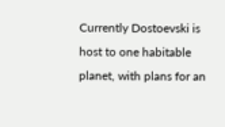Currently Dostoevski is host to one habitable planet, with plans for an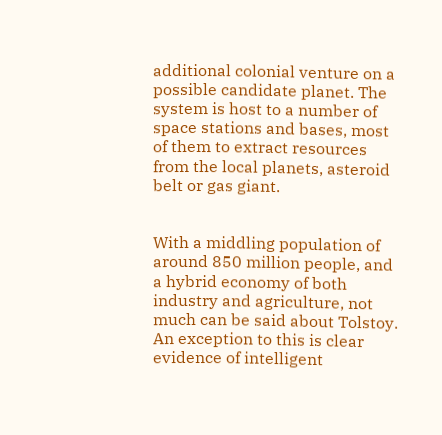additional colonial venture on a possible candidate planet. The system is host to a number of space stations and bases, most of them to extract resources from the local planets, asteroid belt or gas giant.


With a middling population of around 850 million people, and a hybrid economy of both industry and agriculture, not much can be said about Tolstoy. An exception to this is clear evidence of intelligent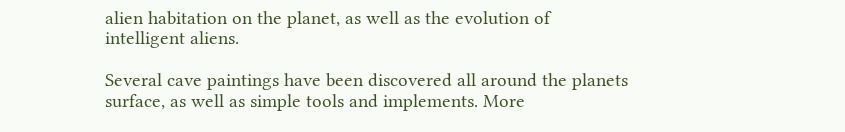alien habitation on the planet, as well as the evolution of intelligent aliens.

Several cave paintings have been discovered all around the planets surface, as well as simple tools and implements. More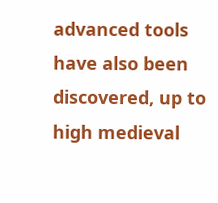advanced tools have also been discovered, up to high medieval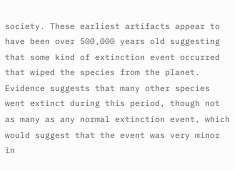society. These earliest artifacts appear to have been over 500,000 years old suggesting that some kind of extinction event occurred that wiped the species from the planet. Evidence suggests that many other species went extinct during this period, though not as many as any normal extinction event, which would suggest that the event was very minor in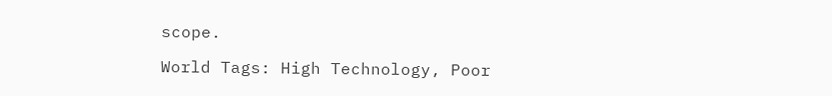scope.

World Tags: High Technology, Poor